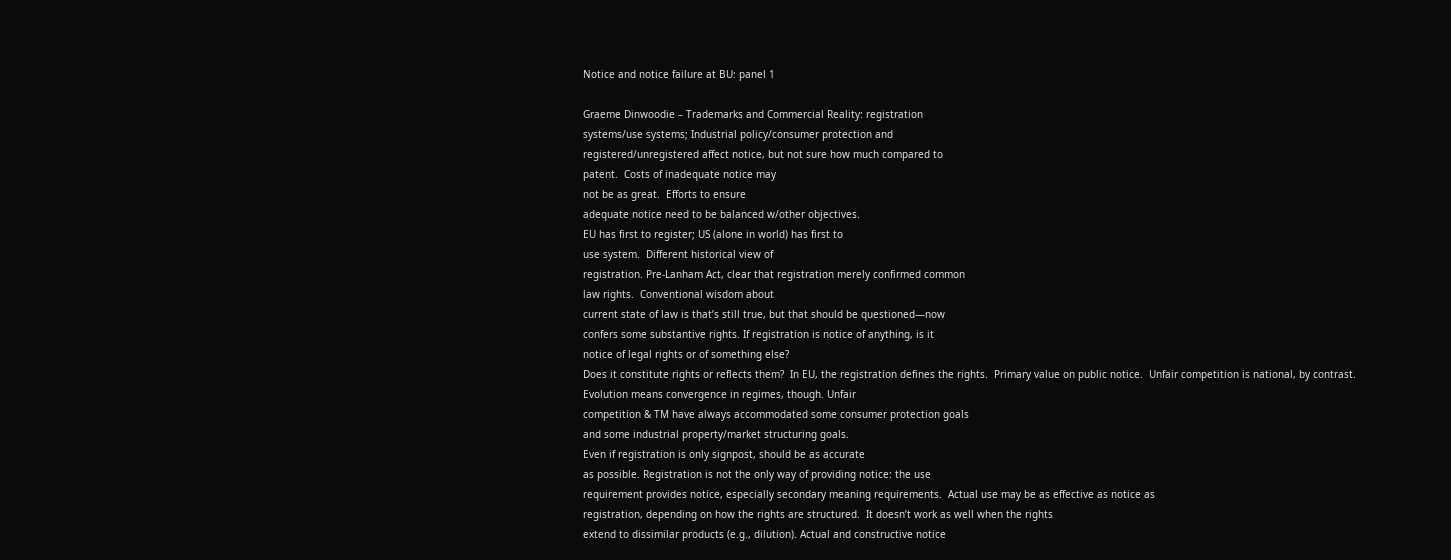Notice and notice failure at BU: panel 1

Graeme Dinwoodie – Trademarks and Commercial Reality: registration
systems/use systems; Industrial policy/consumer protection and
registered/unregistered affect notice, but not sure how much compared to
patent.  Costs of inadequate notice may
not be as great.  Efforts to ensure
adequate notice need to be balanced w/other objectives.
EU has first to register; US (alone in world) has first to
use system.  Different historical view of
registration. Pre-Lanham Act, clear that registration merely confirmed common
law rights.  Conventional wisdom about
current state of law is that’s still true, but that should be questioned—now
confers some substantive rights. If registration is notice of anything, is it
notice of legal rights or of something else?
Does it constitute rights or reflects them?  In EU, the registration defines the rights.  Primary value on public notice.  Unfair competition is national, by contrast.
Evolution means convergence in regimes, though. Unfair
competition & TM have always accommodated some consumer protection goals
and some industrial property/market structuring goals.
Even if registration is only signpost, should be as accurate
as possible. Registration is not the only way of providing notice: the use
requirement provides notice, especially secondary meaning requirements.  Actual use may be as effective as notice as
registration, depending on how the rights are structured.  It doesn’t work as well when the rights
extend to dissimilar products (e.g., dilution). Actual and constructive notice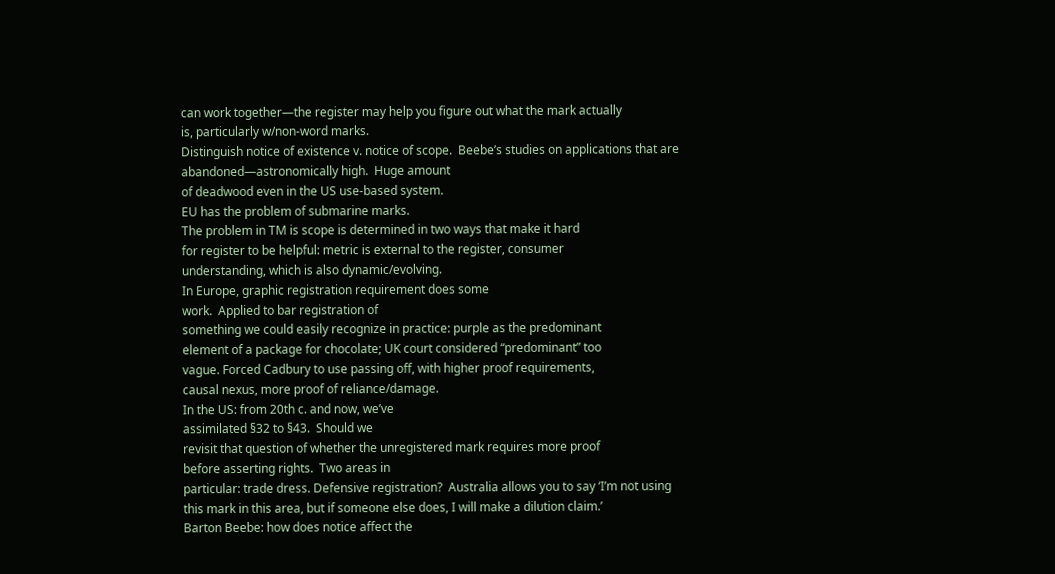can work together—the register may help you figure out what the mark actually
is, particularly w/non-word marks.
Distinguish notice of existence v. notice of scope.  Beebe’s studies on applications that are
abandoned—astronomically high.  Huge amount
of deadwood even in the US use-based system.
EU has the problem of submarine marks.
The problem in TM is scope is determined in two ways that make it hard
for register to be helpful: metric is external to the register, consumer
understanding, which is also dynamic/evolving.
In Europe, graphic registration requirement does some
work.  Applied to bar registration of
something we could easily recognize in practice: purple as the predominant
element of a package for chocolate; UK court considered “predominant” too
vague. Forced Cadbury to use passing off, with higher proof requirements,
causal nexus, more proof of reliance/damage.
In the US: from 20th c. and now, we’ve
assimilated §32 to §43.  Should we
revisit that question of whether the unregistered mark requires more proof
before asserting rights.  Two areas in
particular: trade dress. Defensive registration?  Australia allows you to say ‘I’m not using
this mark in this area, but if someone else does, I will make a dilution claim.’
Barton Beebe: how does notice affect the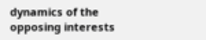dynamics of the
opposing interests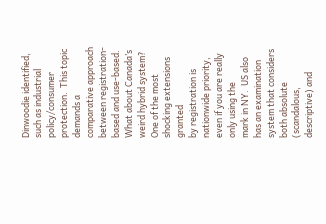Dinwoodie identified, such as industrial policy/consumer
protection.  This topic demands a
comparative approach between registration-based and use-based.  What about Canada’s weird hybrid system?  One of the most shocking extensions granted
by registration is nationwide priority, even if you are really only using the
mark in NY.  US also has an examination
system that considers both absolute (scandalous, descriptive) and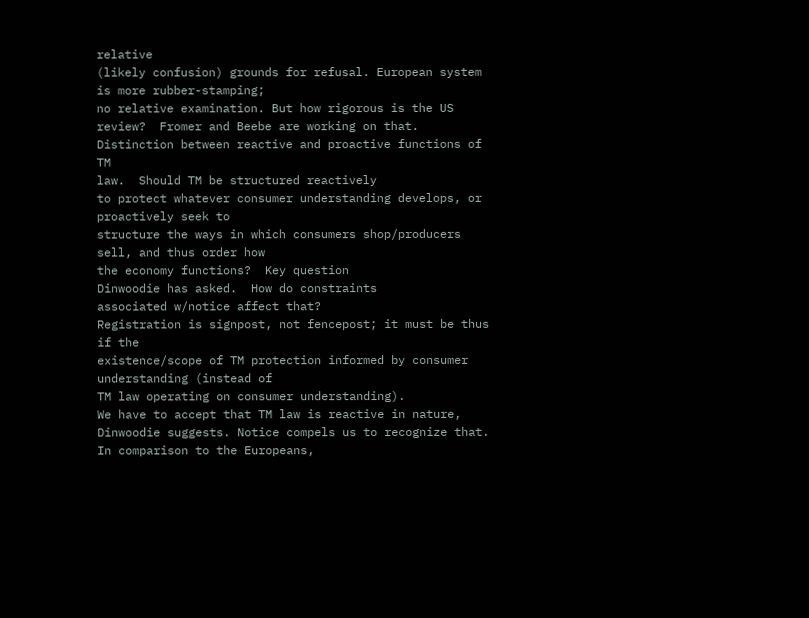relative
(likely confusion) grounds for refusal. European system is more rubber-stamping;
no relative examination. But how rigorous is the US review?  Fromer and Beebe are working on that.
Distinction between reactive and proactive functions of TM
law.  Should TM be structured reactively
to protect whatever consumer understanding develops, or proactively seek to
structure the ways in which consumers shop/producers sell, and thus order how
the economy functions?  Key question
Dinwoodie has asked.  How do constraints
associated w/notice affect that?
Registration is signpost, not fencepost; it must be thus if the
existence/scope of TM protection informed by consumer understanding (instead of
TM law operating on consumer understanding).
We have to accept that TM law is reactive in nature,
Dinwoodie suggests. Notice compels us to recognize that.  In comparison to the Europeans,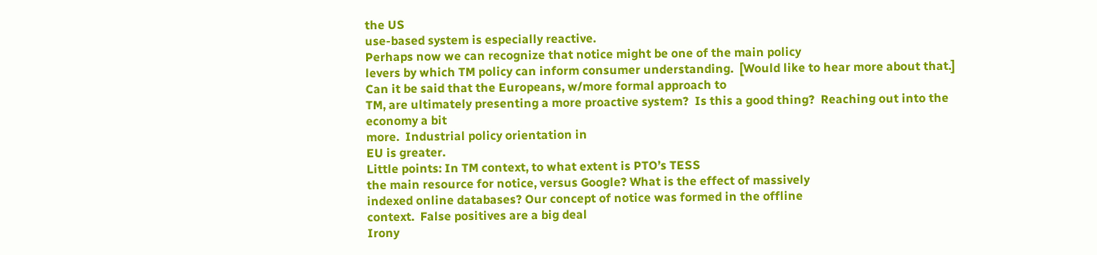the US
use-based system is especially reactive.
Perhaps now we can recognize that notice might be one of the main policy
levers by which TM policy can inform consumer understanding.  [Would like to hear more about that.]
Can it be said that the Europeans, w/more formal approach to
TM, are ultimately presenting a more proactive system?  Is this a good thing?  Reaching out into the economy a bit
more.  Industrial policy orientation in
EU is greater.
Little points: In TM context, to what extent is PTO’s TESS
the main resource for notice, versus Google? What is the effect of massively
indexed online databases? Our concept of notice was formed in the offline
context.  False positives are a big deal
Irony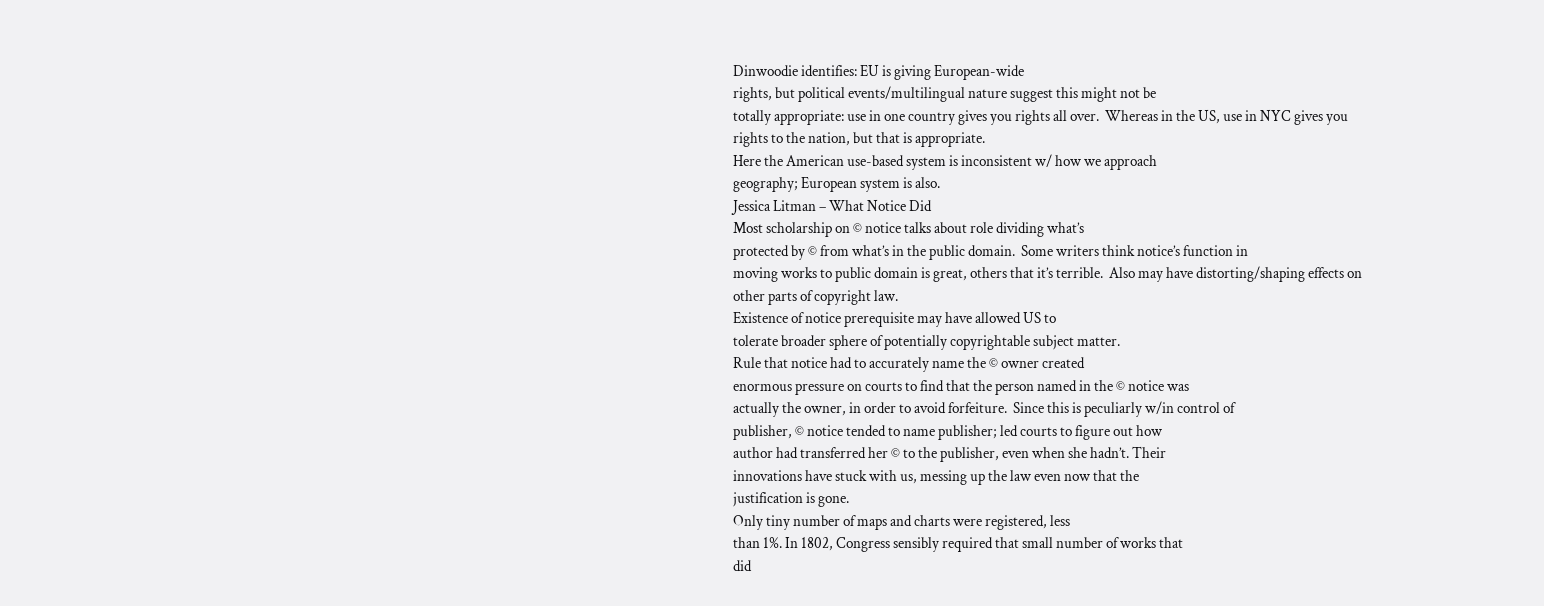Dinwoodie identifies: EU is giving European-wide
rights, but political events/multilingual nature suggest this might not be
totally appropriate: use in one country gives you rights all over.  Whereas in the US, use in NYC gives you
rights to the nation, but that is appropriate.
Here the American use-based system is inconsistent w/ how we approach
geography; European system is also.
Jessica Litman – What Notice Did
Most scholarship on © notice talks about role dividing what’s
protected by © from what’s in the public domain.  Some writers think notice’s function in
moving works to public domain is great, others that it’s terrible.  Also may have distorting/shaping effects on
other parts of copyright law.
Existence of notice prerequisite may have allowed US to
tolerate broader sphere of potentially copyrightable subject matter.
Rule that notice had to accurately name the © owner created
enormous pressure on courts to find that the person named in the © notice was
actually the owner, in order to avoid forfeiture.  Since this is peculiarly w/in control of
publisher, © notice tended to name publisher; led courts to figure out how
author had transferred her © to the publisher, even when she hadn’t. Their
innovations have stuck with us, messing up the law even now that the
justification is gone.
Only tiny number of maps and charts were registered, less
than 1%. In 1802, Congress sensibly required that small number of works that
did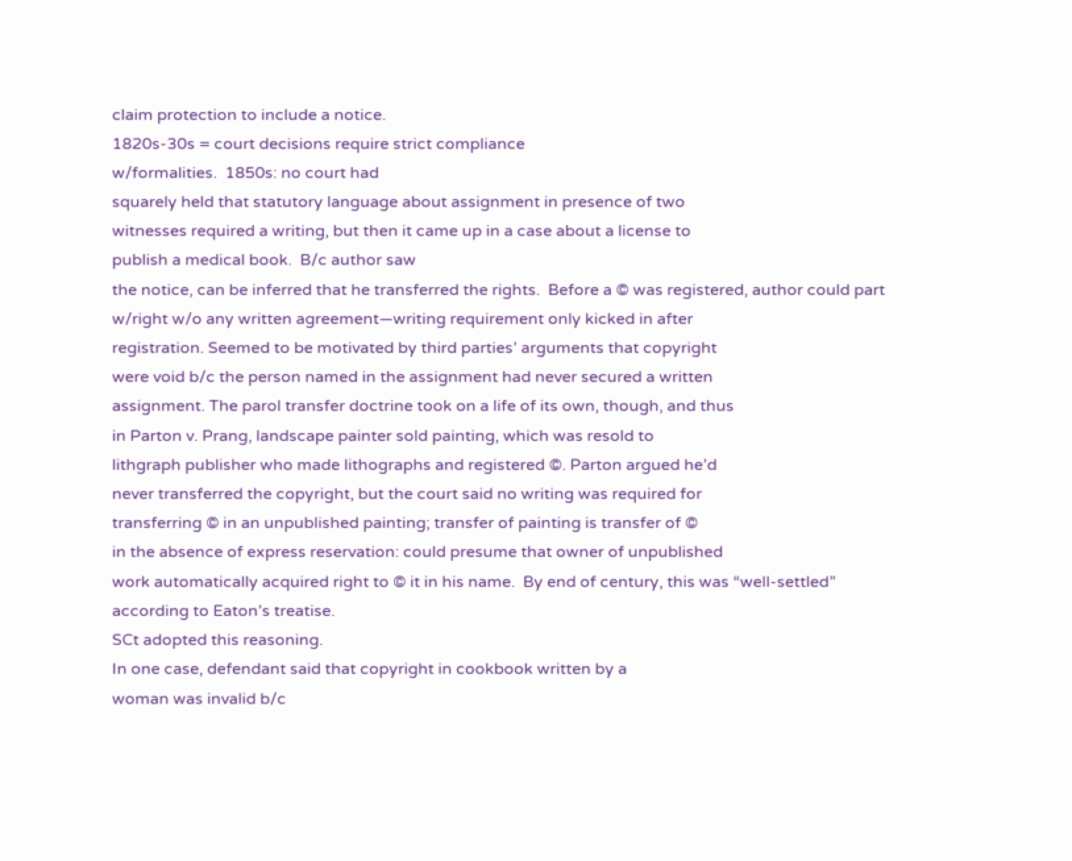claim protection to include a notice.
1820s-30s = court decisions require strict compliance
w/formalities.  1850s: no court had
squarely held that statutory language about assignment in presence of two
witnesses required a writing, but then it came up in a case about a license to
publish a medical book.  B/c author saw
the notice, can be inferred that he transferred the rights.  Before a © was registered, author could part
w/right w/o any written agreement—writing requirement only kicked in after
registration. Seemed to be motivated by third parties’ arguments that copyright
were void b/c the person named in the assignment had never secured a written
assignment. The parol transfer doctrine took on a life of its own, though, and thus
in Parton v. Prang, landscape painter sold painting, which was resold to
lithgraph publisher who made lithographs and registered ©. Parton argued he’d
never transferred the copyright, but the court said no writing was required for
transferring © in an unpublished painting; transfer of painting is transfer of ©
in the absence of express reservation: could presume that owner of unpublished
work automatically acquired right to © it in his name.  By end of century, this was “well-settled”
according to Eaton’s treatise.
SCt adopted this reasoning.
In one case, defendant said that copyright in cookbook written by a
woman was invalid b/c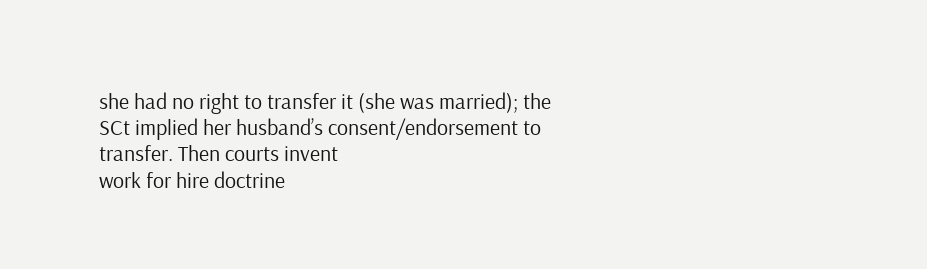she had no right to transfer it (she was married); the
SCt implied her husband’s consent/endorsement to transfer. Then courts invent
work for hire doctrine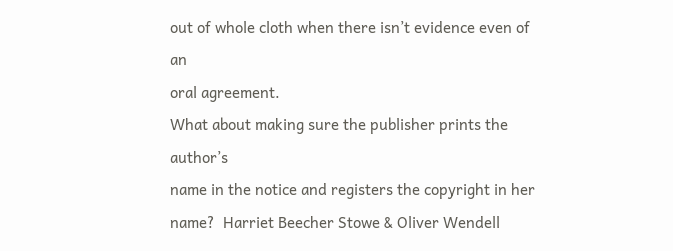out of whole cloth when there isn’t evidence even of an
oral agreement.
What about making sure the publisher prints the author’s
name in the notice and registers the copyright in her name?  Harriet Beecher Stowe & Oliver Wendell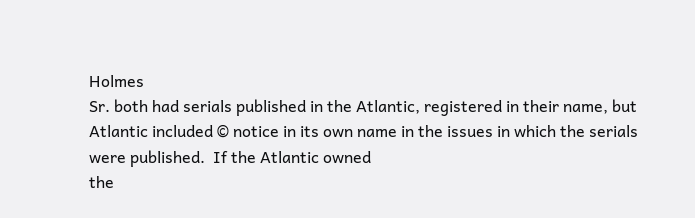Holmes
Sr. both had serials published in the Atlantic, registered in their name, but
Atlantic included © notice in its own name in the issues in which the serials
were published.  If the Atlantic owned
the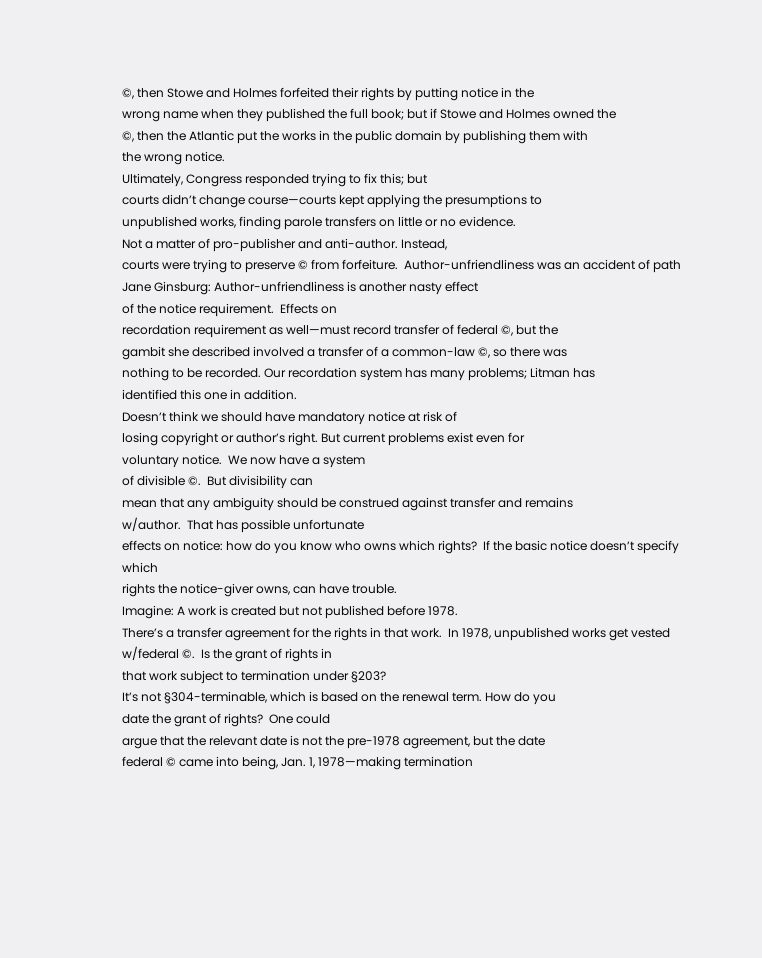©, then Stowe and Holmes forfeited their rights by putting notice in the
wrong name when they published the full book; but if Stowe and Holmes owned the
©, then the Atlantic put the works in the public domain by publishing them with
the wrong notice.
Ultimately, Congress responded trying to fix this; but
courts didn’t change course—courts kept applying the presumptions to
unpublished works, finding parole transfers on little or no evidence.
Not a matter of pro-publisher and anti-author. Instead,
courts were trying to preserve © from forfeiture.  Author-unfriendliness was an accident of path
Jane Ginsburg: Author-unfriendliness is another nasty effect
of the notice requirement.  Effects on
recordation requirement as well—must record transfer of federal ©, but the
gambit she described involved a transfer of a common-law ©, so there was
nothing to be recorded. Our recordation system has many problems; Litman has
identified this one in addition.
Doesn’t think we should have mandatory notice at risk of
losing copyright or author’s right. But current problems exist even for
voluntary notice.  We now have a system
of divisible ©.  But divisibility can
mean that any ambiguity should be construed against transfer and remains
w/author.  That has possible unfortunate
effects on notice: how do you know who owns which rights?  If the basic notice doesn’t specify which
rights the notice-giver owns, can have trouble.
Imagine: A work is created but not published before 1978.
There’s a transfer agreement for the rights in that work.  In 1978, unpublished works get vested
w/federal ©.  Is the grant of rights in
that work subject to termination under §203?
It’s not §304-terminable, which is based on the renewal term. How do you
date the grant of rights?  One could
argue that the relevant date is not the pre-1978 agreement, but the date
federal © came into being, Jan. 1, 1978—making termination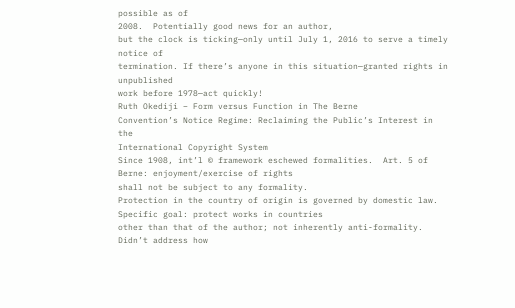possible as of
2008.  Potentially good news for an author,
but the clock is ticking—only until July 1, 2016 to serve a timely notice of
termination. If there’s anyone in this situation—granted rights in unpublished
work before 1978—act quickly!
Ruth Okediji – Form versus Function in The Berne
Convention’s Notice Regime: Reclaiming the Public’s Interest in the
International Copyright System
Since 1908, int’l © framework eschewed formalities.  Art. 5 of Berne: enjoyment/exercise of rights
shall not be subject to any formality.
Protection in the country of origin is governed by domestic law.  Specific goal: protect works in countries
other than that of the author; not inherently anti-formality.  Didn’t address how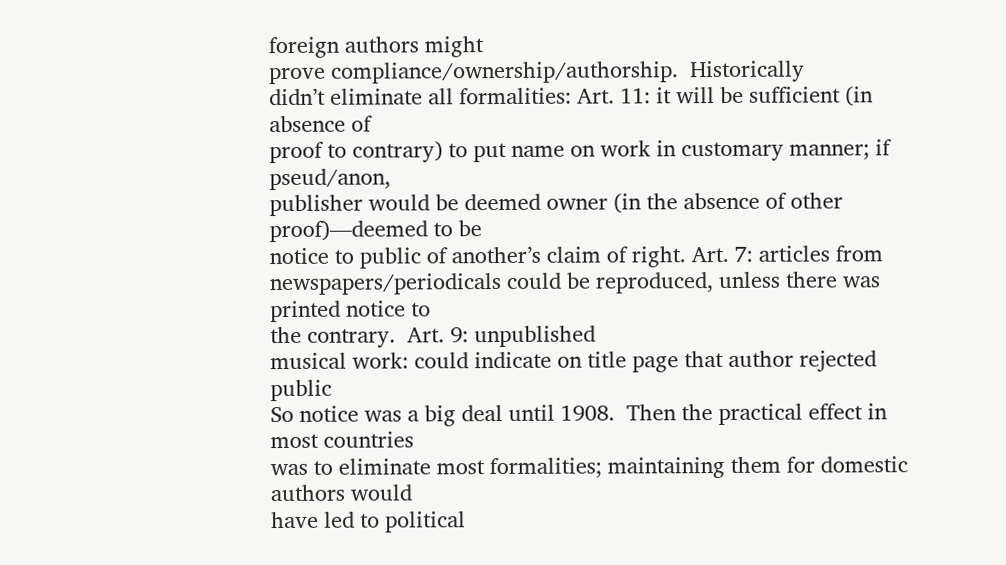foreign authors might
prove compliance/ownership/authorship.  Historically
didn’t eliminate all formalities: Art. 11: it will be sufficient (in absence of
proof to contrary) to put name on work in customary manner; if pseud/anon,
publisher would be deemed owner (in the absence of other proof)—deemed to be
notice to public of another’s claim of right. Art. 7: articles from
newspapers/periodicals could be reproduced, unless there was printed notice to
the contrary.  Art. 9: unpublished
musical work: could indicate on title page that author rejected public
So notice was a big deal until 1908.  Then the practical effect in most countries
was to eliminate most formalities; maintaining them for domestic authors would
have led to political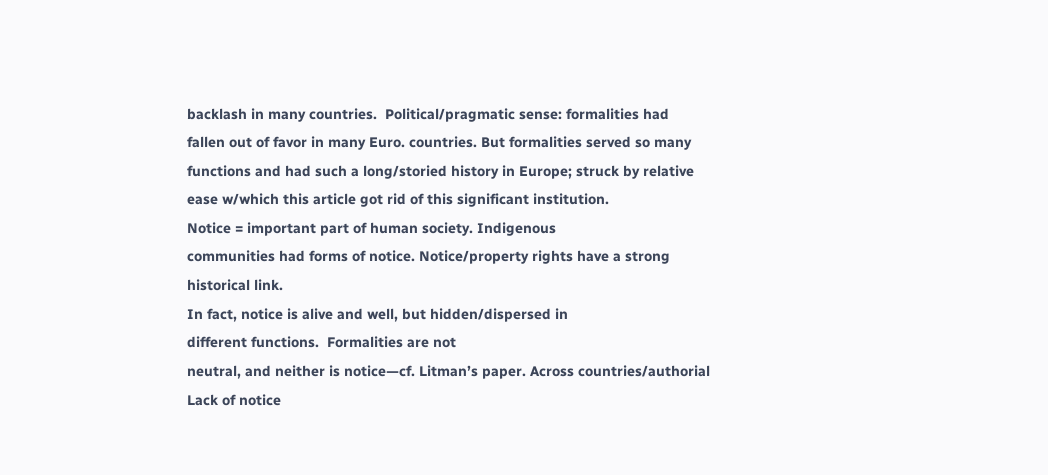backlash in many countries.  Political/pragmatic sense: formalities had
fallen out of favor in many Euro. countries. But formalities served so many
functions and had such a long/storied history in Europe; struck by relative
ease w/which this article got rid of this significant institution.
Notice = important part of human society. Indigenous
communities had forms of notice. Notice/property rights have a strong
historical link.
In fact, notice is alive and well, but hidden/dispersed in
different functions.  Formalities are not
neutral, and neither is notice—cf. Litman’s paper. Across countries/authorial
Lack of notice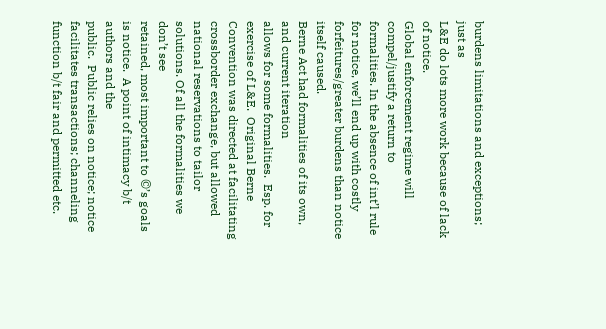burdens limitations and exceptions; just as
L&E do lots more work because of lack of notice.
Global enforcement regime will compel/justify a return to
formalities. In the absence of int’l rule for notice, we’ll end up with costly
forfeitures/greater burdens than notice itself caused.
Berne Act had formalities of its own, and current iteration
allows for some formalities.  Esp. for
exercise of L&E.  Original Berne
Convention was directed at facilitating crossborder exchange, but allowed
national reservations to tailor solutions. Of all the formalities we don’t see
retained, most important to ©’s goals is notice.  A point of intimacy b/t authors and the
public.  Public relies on notice; notice
facilitates transactions; channeling function b/t fair and permitted etc.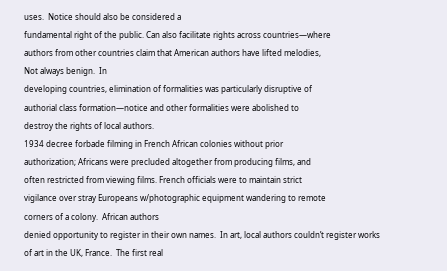uses.  Notice should also be considered a
fundamental right of the public. Can also facilitate rights across countries—where
authors from other countries claim that American authors have lifted melodies,
Not always benign.  In
developing countries, elimination of formalities was particularly disruptive of
authorial class formation—notice and other formalities were abolished to
destroy the rights of local authors.
1934 decree forbade filming in French African colonies without prior
authorization; Africans were precluded altogether from producing films, and
often restricted from viewing films. French officials were to maintain strict
vigilance over stray Europeans w/photographic equipment wandering to remote
corners of a colony.  African authors
denied opportunity to register in their own names.  In art, local authors couldn’t register works
of art in the UK, France.  The first real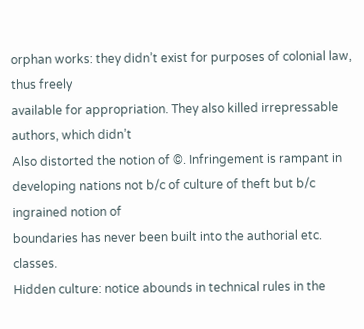orphan works: they didn’t exist for purposes of colonial law, thus freely
available for appropriation. They also killed irrepressable authors, which didn’t
Also distorted the notion of ©. Infringement is rampant in
developing nations not b/c of culture of theft but b/c ingrained notion of
boundaries has never been built into the authorial etc. classes.
Hidden culture: notice abounds in technical rules in the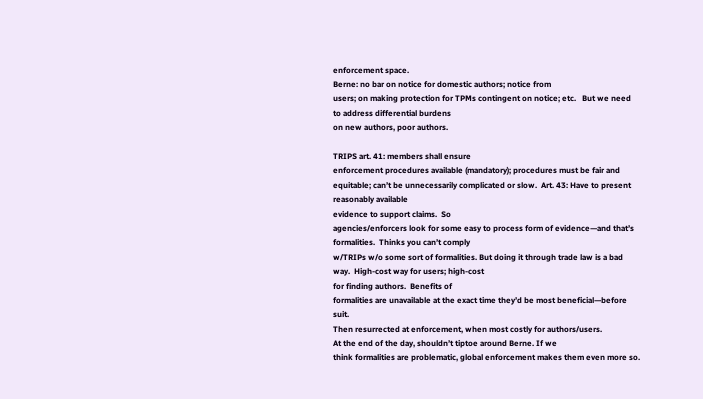enforcement space.
Berne: no bar on notice for domestic authors; notice from
users; on making protection for TPMs contingent on notice; etc.   But we need to address differential burdens
on new authors, poor authors.

TRIPS art. 41: members shall ensure
enforcement procedures available (mandatory); procedures must be fair and
equitable; can’t be unnecessarily complicated or slow.  Art. 43: Have to present reasonably available
evidence to support claims.  So
agencies/enforcers look for some easy to process form of evidence—and that’s
formalities.  Thinks you can’t comply
w/TRIPs w/o some sort of formalities. But doing it through trade law is a bad
way.  High-cost way for users; high-cost
for finding authors.  Benefits of
formalities are unavailable at the exact time they’d be most beneficial—before suit.
Then resurrected at enforcement, when most costly for authors/users.
At the end of the day, shouldn’t tiptoe around Berne. If we
think formalities are problematic, global enforcement makes them even more so.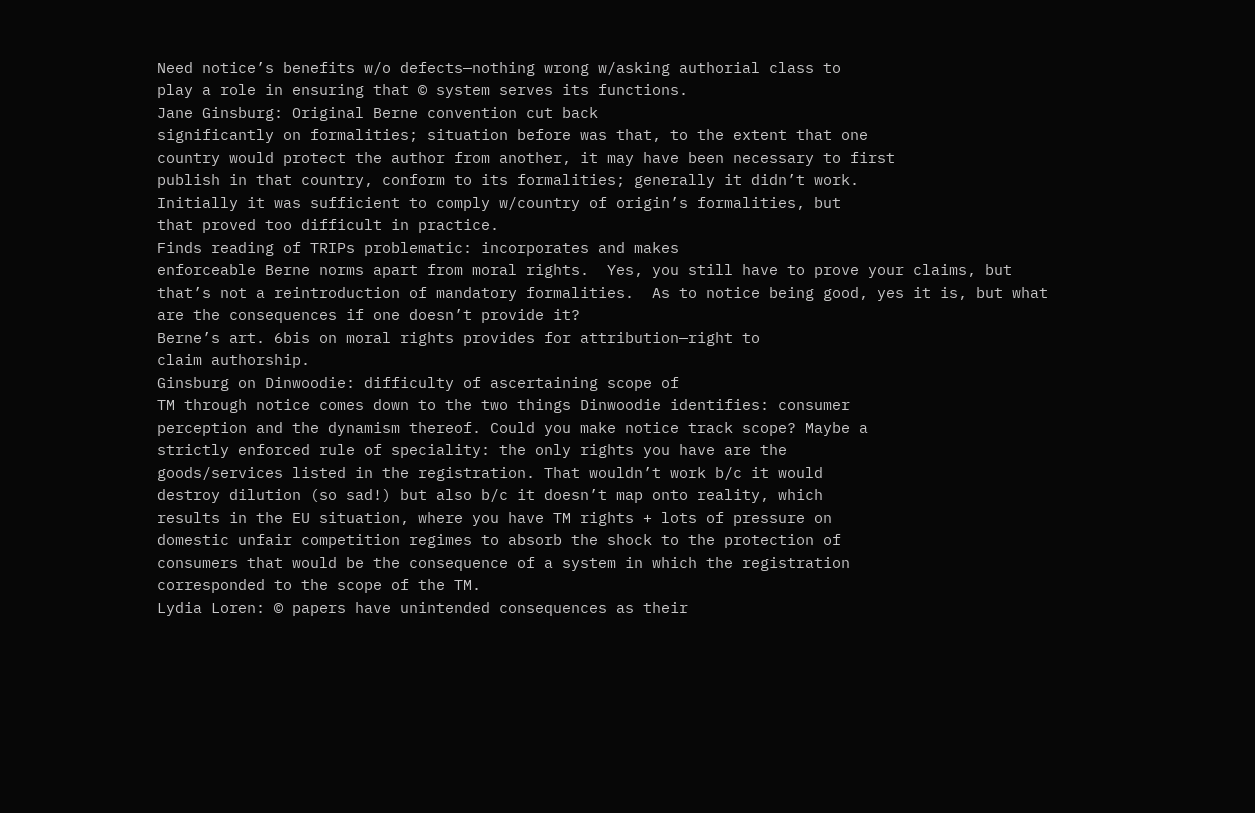Need notice’s benefits w/o defects—nothing wrong w/asking authorial class to
play a role in ensuring that © system serves its functions.
Jane Ginsburg: Original Berne convention cut back
significantly on formalities; situation before was that, to the extent that one
country would protect the author from another, it may have been necessary to first
publish in that country, conform to its formalities; generally it didn’t work.
Initially it was sufficient to comply w/country of origin’s formalities, but
that proved too difficult in practice.
Finds reading of TRIPs problematic: incorporates and makes
enforceable Berne norms apart from moral rights.  Yes, you still have to prove your claims, but
that’s not a reintroduction of mandatory formalities.  As to notice being good, yes it is, but what
are the consequences if one doesn’t provide it?
Berne’s art. 6bis on moral rights provides for attribution—right to
claim authorship.
Ginsburg on Dinwoodie: difficulty of ascertaining scope of
TM through notice comes down to the two things Dinwoodie identifies: consumer
perception and the dynamism thereof. Could you make notice track scope? Maybe a
strictly enforced rule of speciality: the only rights you have are the
goods/services listed in the registration. That wouldn’t work b/c it would
destroy dilution (so sad!) but also b/c it doesn’t map onto reality, which
results in the EU situation, where you have TM rights + lots of pressure on
domestic unfair competition regimes to absorb the shock to the protection of
consumers that would be the consequence of a system in which the registration
corresponded to the scope of the TM.
Lydia Loren: © papers have unintended consequences as their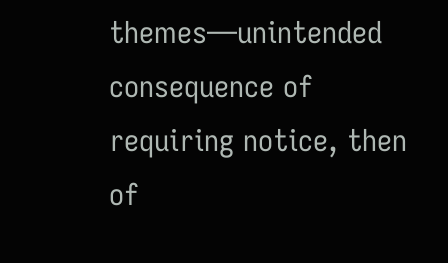themes—unintended consequence of requiring notice, then of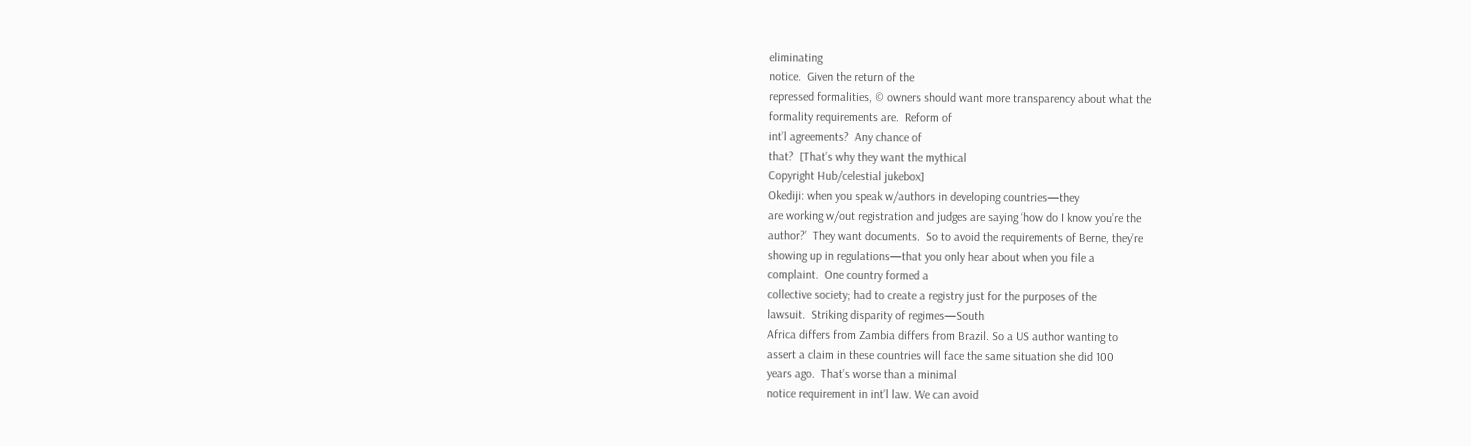eliminating
notice.  Given the return of the
repressed formalities, © owners should want more transparency about what the
formality requirements are.  Reform of
int’l agreements?  Any chance of
that?  [That’s why they want the mythical
Copyright Hub/celestial jukebox]
Okediji: when you speak w/authors in developing countries—they
are working w/out registration and judges are saying ‘how do I know you’re the
author?’  They want documents.  So to avoid the requirements of Berne, they’re
showing up in regulations—that you only hear about when you file a
complaint.  One country formed a
collective society; had to create a registry just for the purposes of the
lawsuit.  Striking disparity of regimes—South
Africa differs from Zambia differs from Brazil. So a US author wanting to
assert a claim in these countries will face the same situation she did 100
years ago.  That’s worse than a minimal
notice requirement in int’l law. We can avoid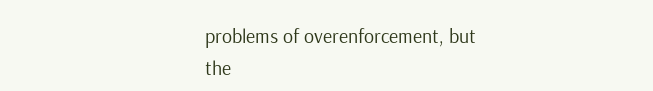problems of overenforcement, but
the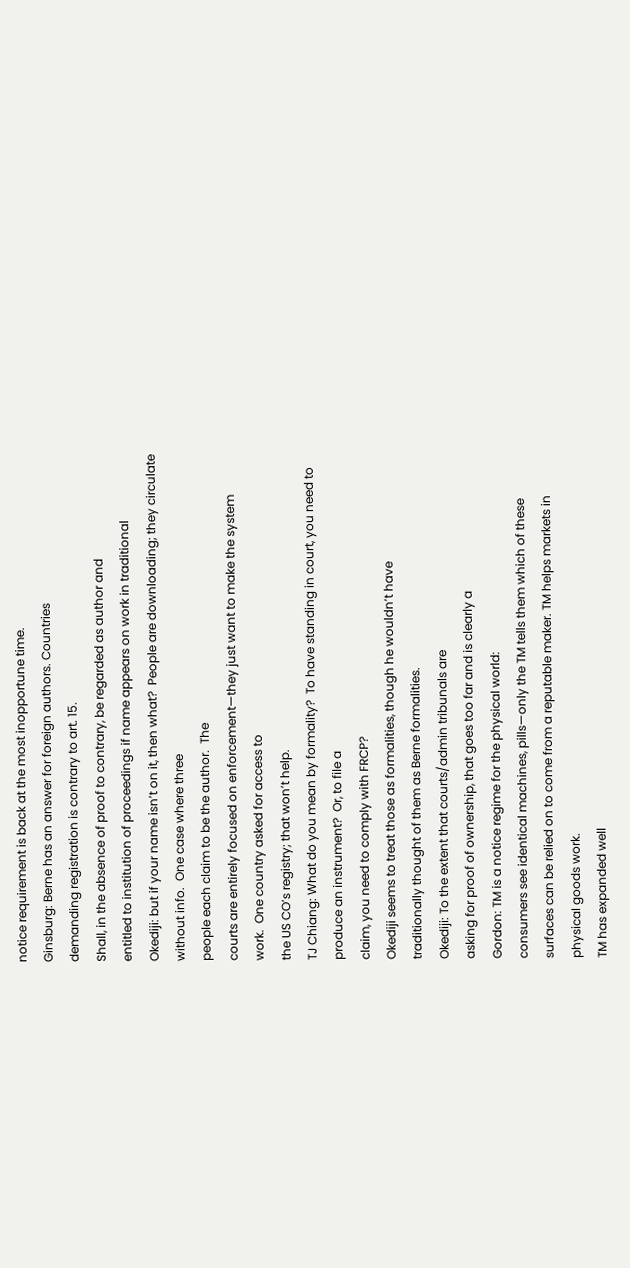notice requirement is back at the most inopportune time.
Ginsburg: Berne has an answer for foreign authors. Countries
demanding registration is contrary to art. 15.
Shall, in the absence of proof to contrary, be regarded as author and
entitled to institution of proceedings if name appears on work in traditional
Okediji: but if your name isn’t on it, then what?  People are downloading; they circulate
without info.  One case where three
people each claim to be the author.  The
courts are entirely focused on enforcement—they just want to make the system
work.  One country asked for access to
the US CO’s registry; that won’t help.
TJ Chiang: What do you mean by formality?  To have standing in court, you need to
produce an instrument?  Or, to file a
claim, you need to comply with FRCP?
Okediji seems to treat those as formalities, though he wouldn’t have
traditionally thought of them as Berne formalities.
Okediji: To the extent that courts/admin tribunals are
asking for proof of ownership, that goes too far and is clearly a
Gordon: TM is a notice regime for the physical world:
consumers see identical machines, pills—only the TM tells them which of these
surfaces can be relied on to come from a reputable maker. TM helps markets in
physical goods work.
TM has expanded well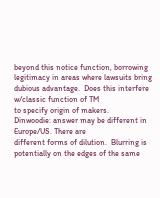beyond this notice function, borrowing
legitimacy in areas where lawsuits bring dubious advantage.  Does this interfere w/classic function of TM
to specify origin of makers.
Dinwoodie: answer may be different in Europe/US. There are
different forms of dilution.  Blurring is
potentially on the edges of the same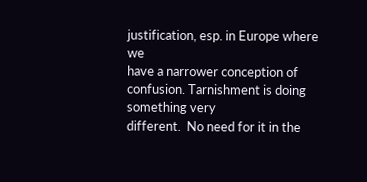justification, esp. in Europe where we
have a narrower conception of confusion. Tarnishment is doing something very
different.  No need for it in the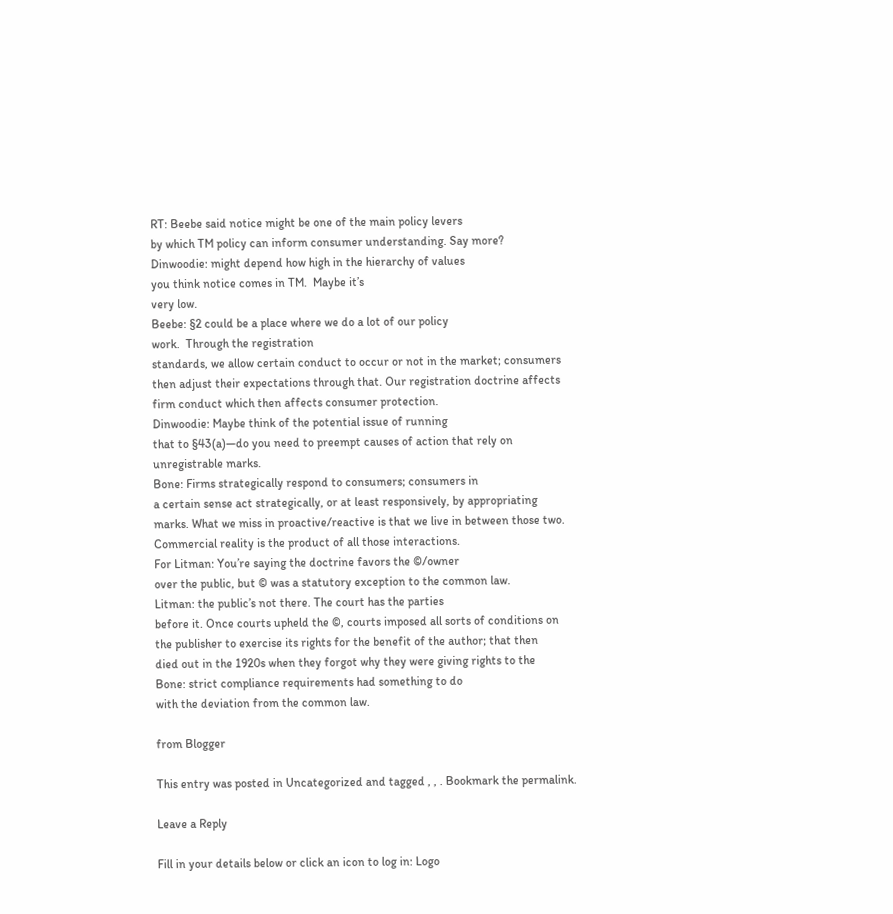RT: Beebe said notice might be one of the main policy levers
by which TM policy can inform consumer understanding. Say more?
Dinwoodie: might depend how high in the hierarchy of values
you think notice comes in TM.  Maybe it’s
very low.
Beebe: §2 could be a place where we do a lot of our policy
work.  Through the registration
standards, we allow certain conduct to occur or not in the market; consumers
then adjust their expectations through that. Our registration doctrine affects
firm conduct which then affects consumer protection.
Dinwoodie: Maybe think of the potential issue of running
that to §43(a)—do you need to preempt causes of action that rely on
unregistrable marks.
Bone: Firms strategically respond to consumers; consumers in
a certain sense act strategically, or at least responsively, by appropriating
marks. What we miss in proactive/reactive is that we live in between those two.
Commercial reality is the product of all those interactions.
For Litman: You’re saying the doctrine favors the ©/owner
over the public, but © was a statutory exception to the common law.
Litman: the public’s not there. The court has the parties
before it. Once courts upheld the ©, courts imposed all sorts of conditions on
the publisher to exercise its rights for the benefit of the author; that then
died out in the 1920s when they forgot why they were giving rights to the
Bone: strict compliance requirements had something to do
with the deviation from the common law.

from Blogger

This entry was posted in Uncategorized and tagged , , . Bookmark the permalink.

Leave a Reply

Fill in your details below or click an icon to log in: Logo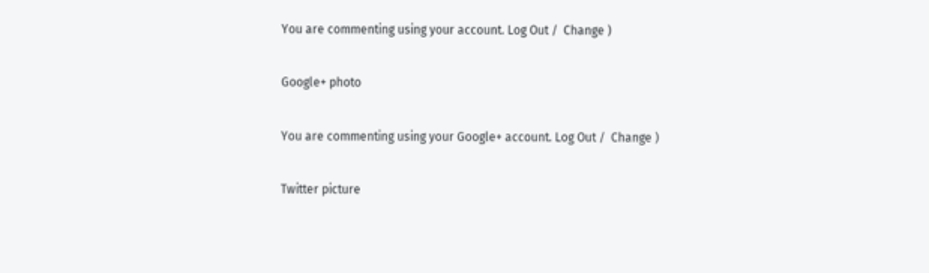You are commenting using your account. Log Out /  Change )

Google+ photo

You are commenting using your Google+ account. Log Out /  Change )

Twitter picture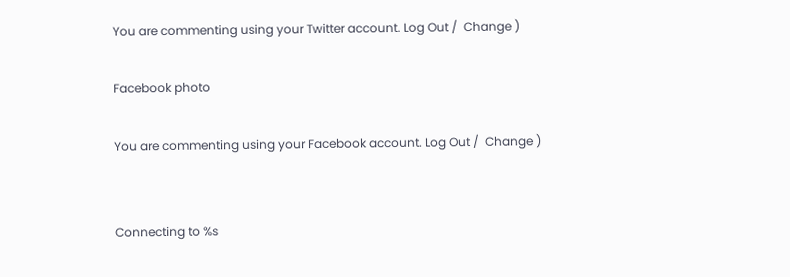You are commenting using your Twitter account. Log Out /  Change )

Facebook photo

You are commenting using your Facebook account. Log Out /  Change )


Connecting to %s